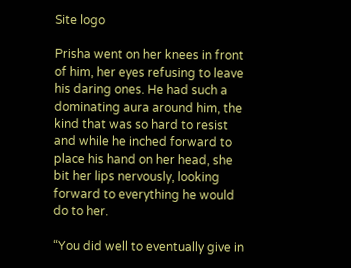Site logo

Prisha went on her knees in front of him, her eyes refusing to leave his daring ones. He had such a dominating aura around him, the kind that was so hard to resist and while he inched forward to place his hand on her head, she bit her lips nervously, looking forward to everything he would do to her.

“You did well to eventually give in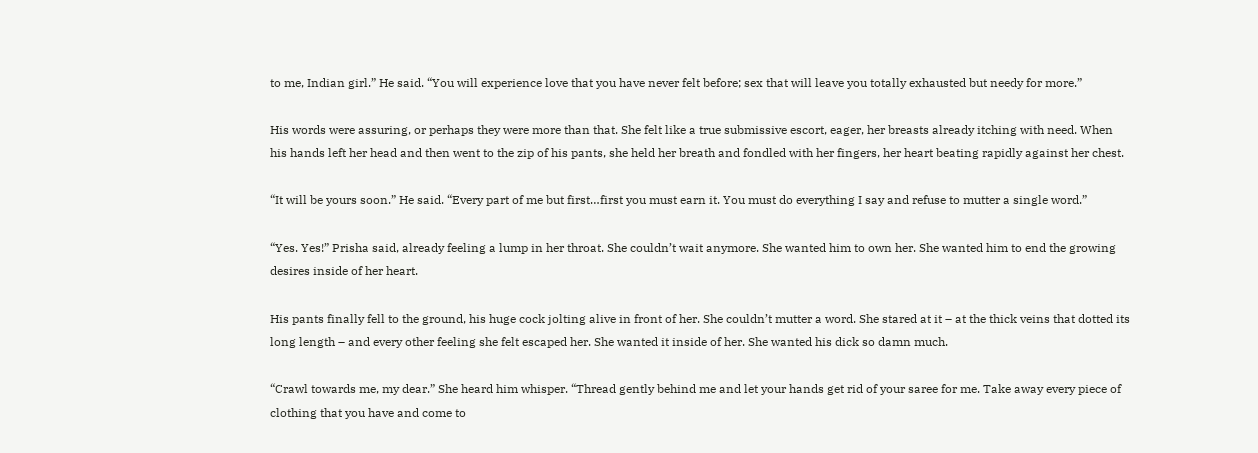to me, Indian girl.” He said. “You will experience love that you have never felt before; sex that will leave you totally exhausted but needy for more.”

His words were assuring, or perhaps they were more than that. She felt like a true submissive escort, eager, her breasts already itching with need. When his hands left her head and then went to the zip of his pants, she held her breath and fondled with her fingers, her heart beating rapidly against her chest.

“It will be yours soon.” He said. “Every part of me but first…first you must earn it. You must do everything I say and refuse to mutter a single word.”

“Yes. Yes!” Prisha said, already feeling a lump in her throat. She couldn’t wait anymore. She wanted him to own her. She wanted him to end the growing desires inside of her heart.

His pants finally fell to the ground, his huge cock jolting alive in front of her. She couldn’t mutter a word. She stared at it – at the thick veins that dotted its long length – and every other feeling she felt escaped her. She wanted it inside of her. She wanted his dick so damn much.

“Crawl towards me, my dear.” She heard him whisper. “Thread gently behind me and let your hands get rid of your saree for me. Take away every piece of clothing that you have and come to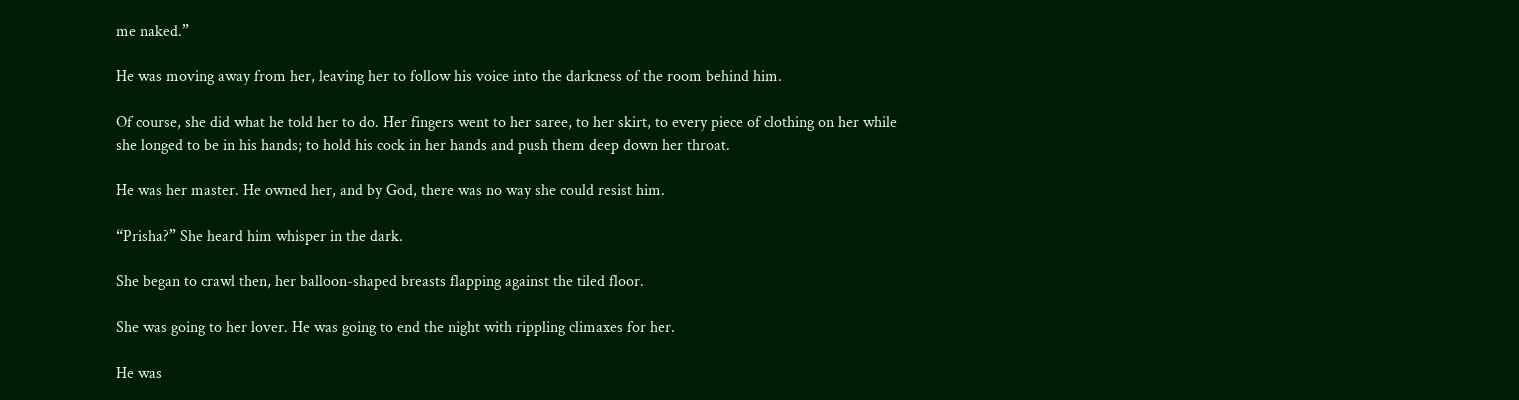me naked.”

He was moving away from her, leaving her to follow his voice into the darkness of the room behind him.

Of course, she did what he told her to do. Her fingers went to her saree, to her skirt, to every piece of clothing on her while she longed to be in his hands; to hold his cock in her hands and push them deep down her throat.

He was her master. He owned her, and by God, there was no way she could resist him.

“Prisha?” She heard him whisper in the dark.

She began to crawl then, her balloon-shaped breasts flapping against the tiled floor.

She was going to her lover. He was going to end the night with rippling climaxes for her.

He was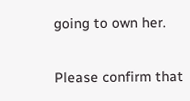going to own her.

Please confirm that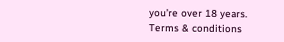you’re over 18 years.
Terms & conditions